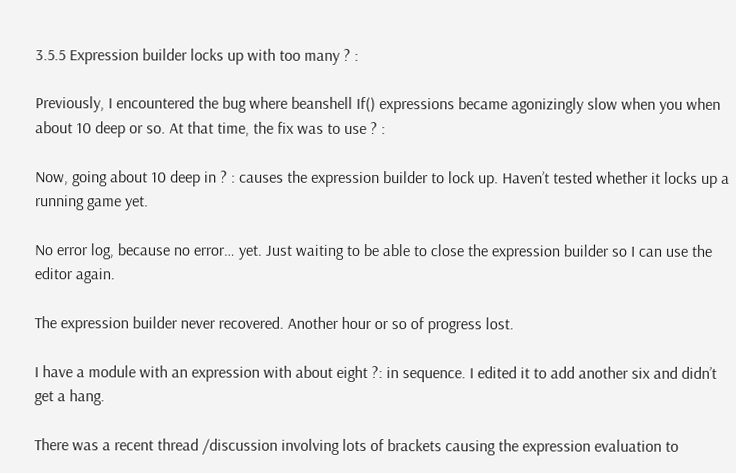3.5.5 Expression builder locks up with too many ? :

Previously, I encountered the bug where beanshell If() expressions became agonizingly slow when you when about 10 deep or so. At that time, the fix was to use ? :

Now, going about 10 deep in ? : causes the expression builder to lock up. Haven’t tested whether it locks up a running game yet.

No error log, because no error… yet. Just waiting to be able to close the expression builder so I can use the editor again.

The expression builder never recovered. Another hour or so of progress lost.

I have a module with an expression with about eight ?: in sequence. I edited it to add another six and didn’t get a hang.

There was a recent thread /discussion involving lots of brackets causing the expression evaluation to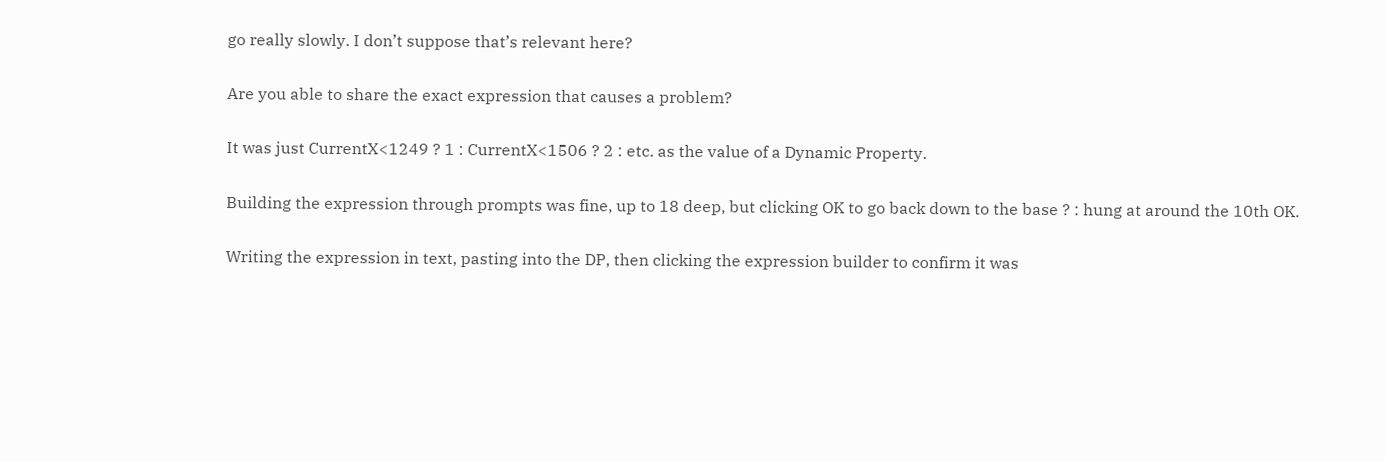go really slowly. I don’t suppose that’s relevant here?

Are you able to share the exact expression that causes a problem?

It was just CurrentX<1249 ? 1 : CurrentX<1506 ? 2 : etc. as the value of a Dynamic Property.

Building the expression through prompts was fine, up to 18 deep, but clicking OK to go back down to the base ? : hung at around the 10th OK.

Writing the expression in text, pasting into the DP, then clicking the expression builder to confirm it was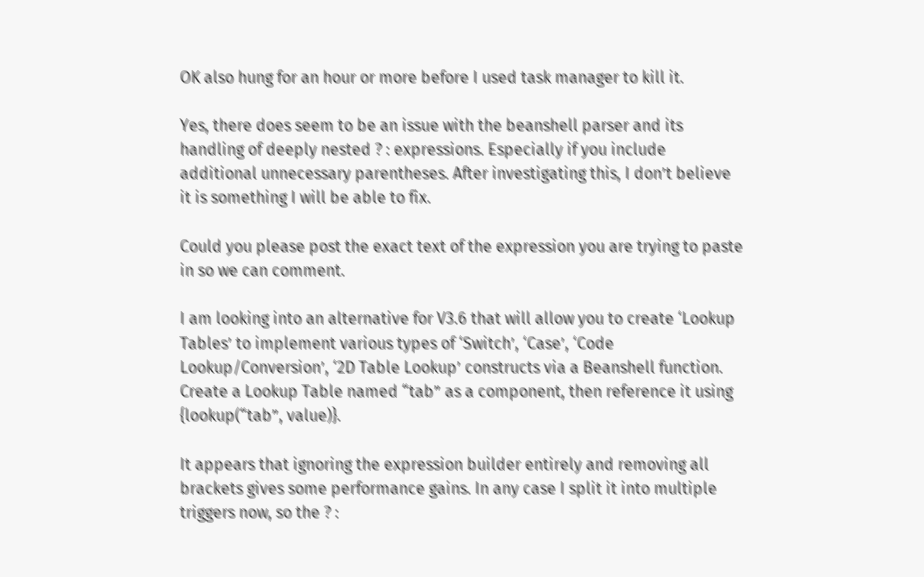OK also hung for an hour or more before I used task manager to kill it.

Yes, there does seem to be an issue with the beanshell parser and its handling of deeply nested ? : expressions. Especially if you include additional unnecessary parentheses. After investigating this, I don’t believe it is something I will be able to fix.

Could you please post the exact text of the expression you are trying to paste in so we can comment.

I am looking into an alternative for V3.6 that will allow you to create ‘Lookup Tables’ to implement various types of ‘Switch’, ‘Case’, ‘Code Lookup/Conversion’, ‘2D Table Lookup’ constructs via a Beanshell function. Create a Lookup Table named “tab” as a component, then reference it using {lookup(“tab”, value)}.

It appears that ignoring the expression builder entirely and removing all brackets gives some performance gains. In any case I split it into multiple triggers now, so the ? :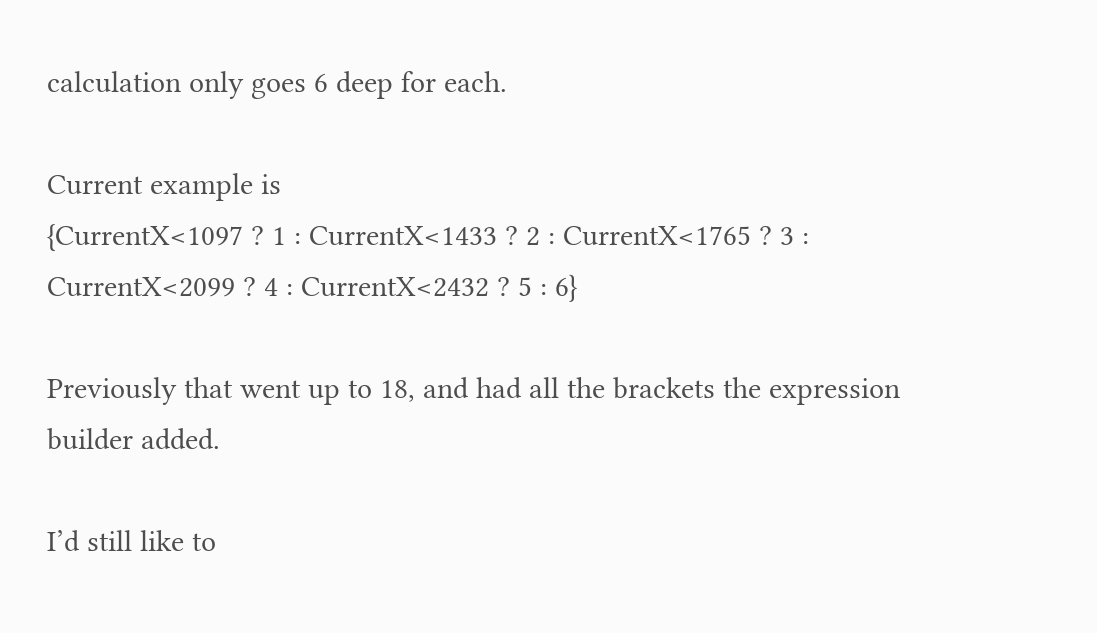calculation only goes 6 deep for each.

Current example is
{CurrentX<1097 ? 1 : CurrentX<1433 ? 2 : CurrentX<1765 ? 3 : CurrentX<2099 ? 4 : CurrentX<2432 ? 5 : 6}

Previously that went up to 18, and had all the brackets the expression builder added.

I’d still like to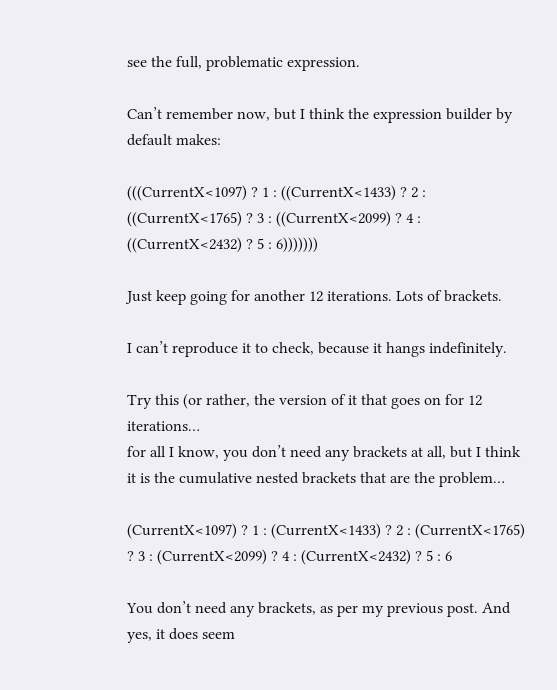see the full, problematic expression.

Can’t remember now, but I think the expression builder by default makes:

(((CurrentX<1097) ? 1 : ((CurrentX<1433) ? 2 : ((CurrentX<1765) ? 3 : ((CurrentX<2099) ? 4 : ((CurrentX<2432) ? 5 : 6)))))))

Just keep going for another 12 iterations. Lots of brackets.

I can’t reproduce it to check, because it hangs indefinitely.

Try this (or rather, the version of it that goes on for 12 iterations…
for all I know, you don’t need any brackets at all, but I think it is the cumulative nested brackets that are the problem…

(CurrentX<1097) ? 1 : (CurrentX<1433) ? 2 : (CurrentX<1765) ? 3 : (CurrentX<2099) ? 4 : (CurrentX<2432) ? 5 : 6

You don’t need any brackets, as per my previous post. And yes, it does seem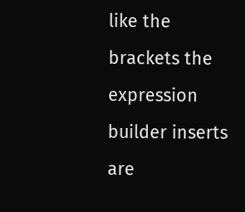like the brackets the expression builder inserts are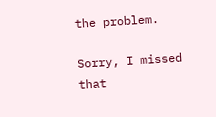the problem.

Sorry, I missed that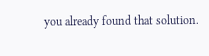you already found that solution.